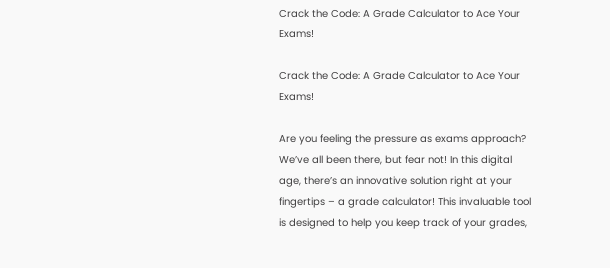Crack the Code: A Grade Calculator to Ace Your Exams!

Crack the Code: A Grade Calculator to Ace Your Exams!

Are you feeling the pressure as exams approach? We’ve all been there, but fear not! In this digital age, there’s an innovative solution right at your fingertips – a grade calculator! This invaluable tool is designed to help you keep track of your grades,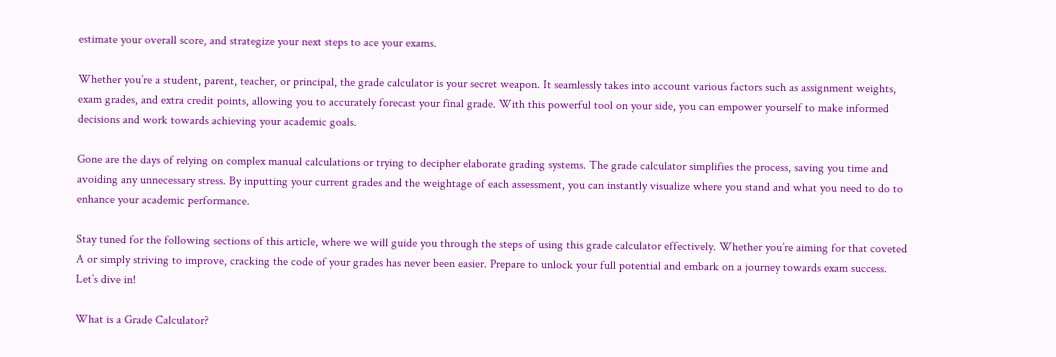estimate your overall score, and strategize your next steps to ace your exams.

Whether you’re a student, parent, teacher, or principal, the grade calculator is your secret weapon. It seamlessly takes into account various factors such as assignment weights, exam grades, and extra credit points, allowing you to accurately forecast your final grade. With this powerful tool on your side, you can empower yourself to make informed decisions and work towards achieving your academic goals.

Gone are the days of relying on complex manual calculations or trying to decipher elaborate grading systems. The grade calculator simplifies the process, saving you time and avoiding any unnecessary stress. By inputting your current grades and the weightage of each assessment, you can instantly visualize where you stand and what you need to do to enhance your academic performance.

Stay tuned for the following sections of this article, where we will guide you through the steps of using this grade calculator effectively. Whether you’re aiming for that coveted A or simply striving to improve, cracking the code of your grades has never been easier. Prepare to unlock your full potential and embark on a journey towards exam success. Let’s dive in!

What is a Grade Calculator?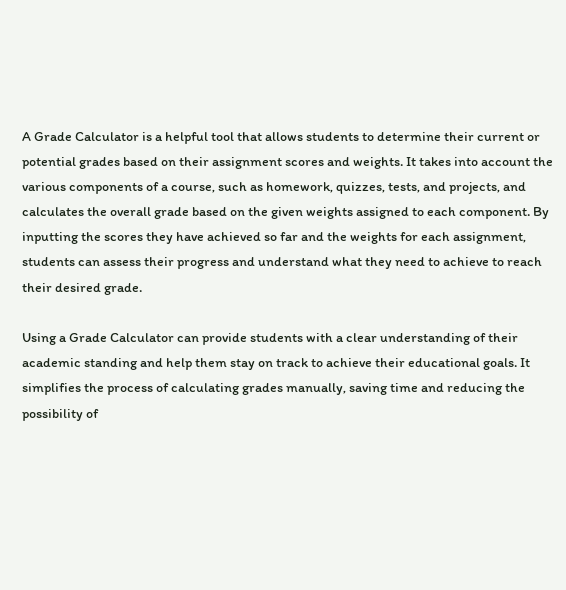A Grade Calculator is a helpful tool that allows students to determine their current or potential grades based on their assignment scores and weights. It takes into account the various components of a course, such as homework, quizzes, tests, and projects, and calculates the overall grade based on the given weights assigned to each component. By inputting the scores they have achieved so far and the weights for each assignment, students can assess their progress and understand what they need to achieve to reach their desired grade.

Using a Grade Calculator can provide students with a clear understanding of their academic standing and help them stay on track to achieve their educational goals. It simplifies the process of calculating grades manually, saving time and reducing the possibility of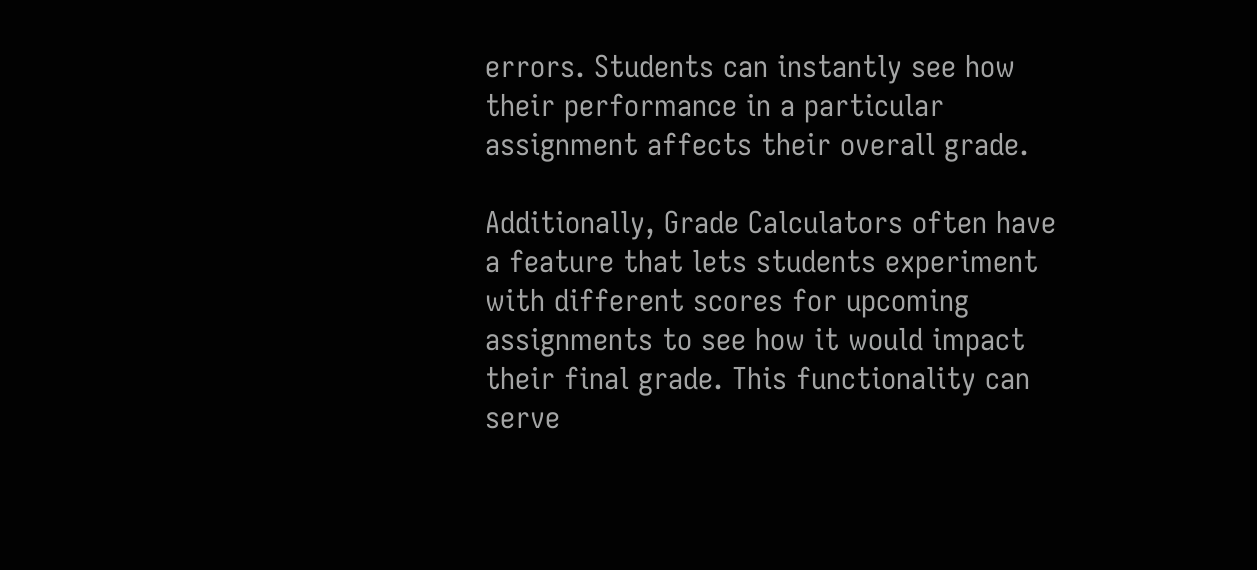errors. Students can instantly see how their performance in a particular assignment affects their overall grade.

Additionally, Grade Calculators often have a feature that lets students experiment with different scores for upcoming assignments to see how it would impact their final grade. This functionality can serve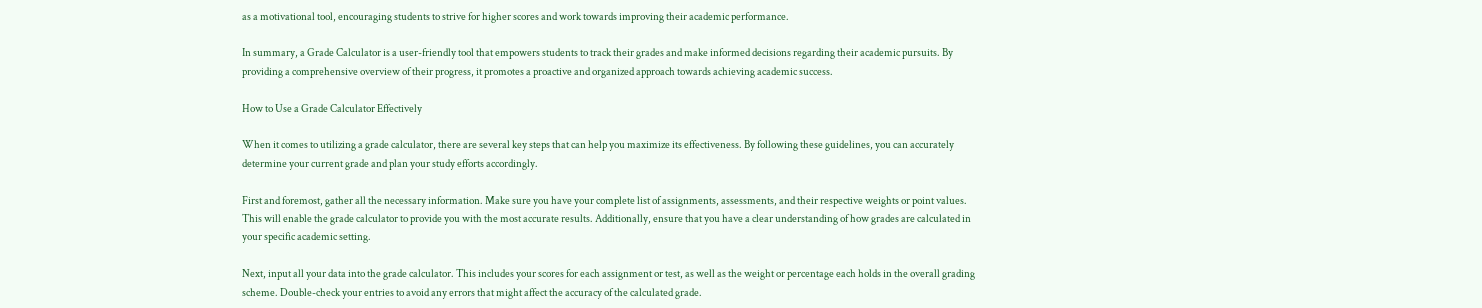as a motivational tool, encouraging students to strive for higher scores and work towards improving their academic performance.

In summary, a Grade Calculator is a user-friendly tool that empowers students to track their grades and make informed decisions regarding their academic pursuits. By providing a comprehensive overview of their progress, it promotes a proactive and organized approach towards achieving academic success.

How to Use a Grade Calculator Effectively

When it comes to utilizing a grade calculator, there are several key steps that can help you maximize its effectiveness. By following these guidelines, you can accurately determine your current grade and plan your study efforts accordingly.

First and foremost, gather all the necessary information. Make sure you have your complete list of assignments, assessments, and their respective weights or point values. This will enable the grade calculator to provide you with the most accurate results. Additionally, ensure that you have a clear understanding of how grades are calculated in your specific academic setting.

Next, input all your data into the grade calculator. This includes your scores for each assignment or test, as well as the weight or percentage each holds in the overall grading scheme. Double-check your entries to avoid any errors that might affect the accuracy of the calculated grade.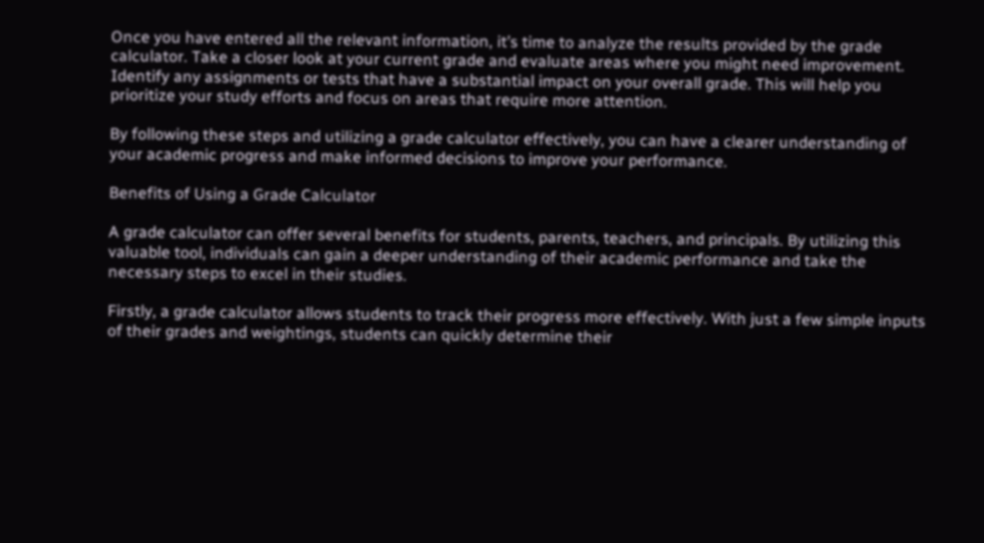Once you have entered all the relevant information, it’s time to analyze the results provided by the grade calculator. Take a closer look at your current grade and evaluate areas where you might need improvement. Identify any assignments or tests that have a substantial impact on your overall grade. This will help you prioritize your study efforts and focus on areas that require more attention.

By following these steps and utilizing a grade calculator effectively, you can have a clearer understanding of your academic progress and make informed decisions to improve your performance.

Benefits of Using a Grade Calculator

A grade calculator can offer several benefits for students, parents, teachers, and principals. By utilizing this valuable tool, individuals can gain a deeper understanding of their academic performance and take the necessary steps to excel in their studies.

Firstly, a grade calculator allows students to track their progress more effectively. With just a few simple inputs of their grades and weightings, students can quickly determine their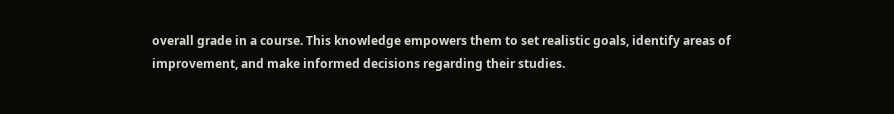overall grade in a course. This knowledge empowers them to set realistic goals, identify areas of improvement, and make informed decisions regarding their studies.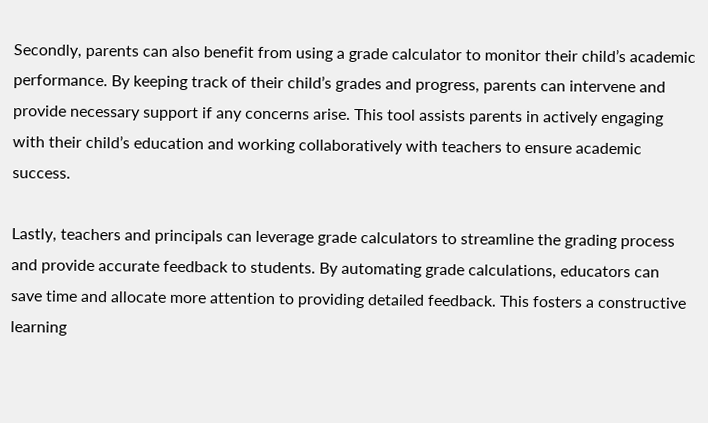Secondly, parents can also benefit from using a grade calculator to monitor their child’s academic performance. By keeping track of their child’s grades and progress, parents can intervene and provide necessary support if any concerns arise. This tool assists parents in actively engaging with their child’s education and working collaboratively with teachers to ensure academic success.

Lastly, teachers and principals can leverage grade calculators to streamline the grading process and provide accurate feedback to students. By automating grade calculations, educators can save time and allocate more attention to providing detailed feedback. This fosters a constructive learning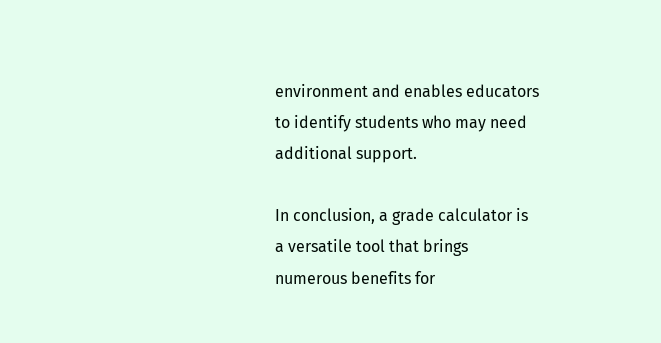environment and enables educators to identify students who may need additional support.

In conclusion, a grade calculator is a versatile tool that brings numerous benefits for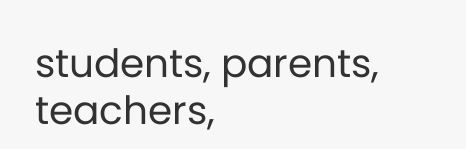students, parents, teachers,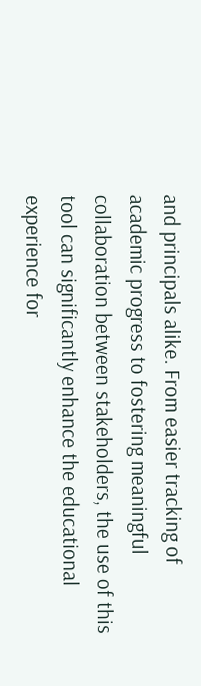and principals alike. From easier tracking of academic progress to fostering meaningful collaboration between stakeholders, the use of this tool can significantly enhance the educational experience for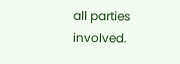all parties involved.